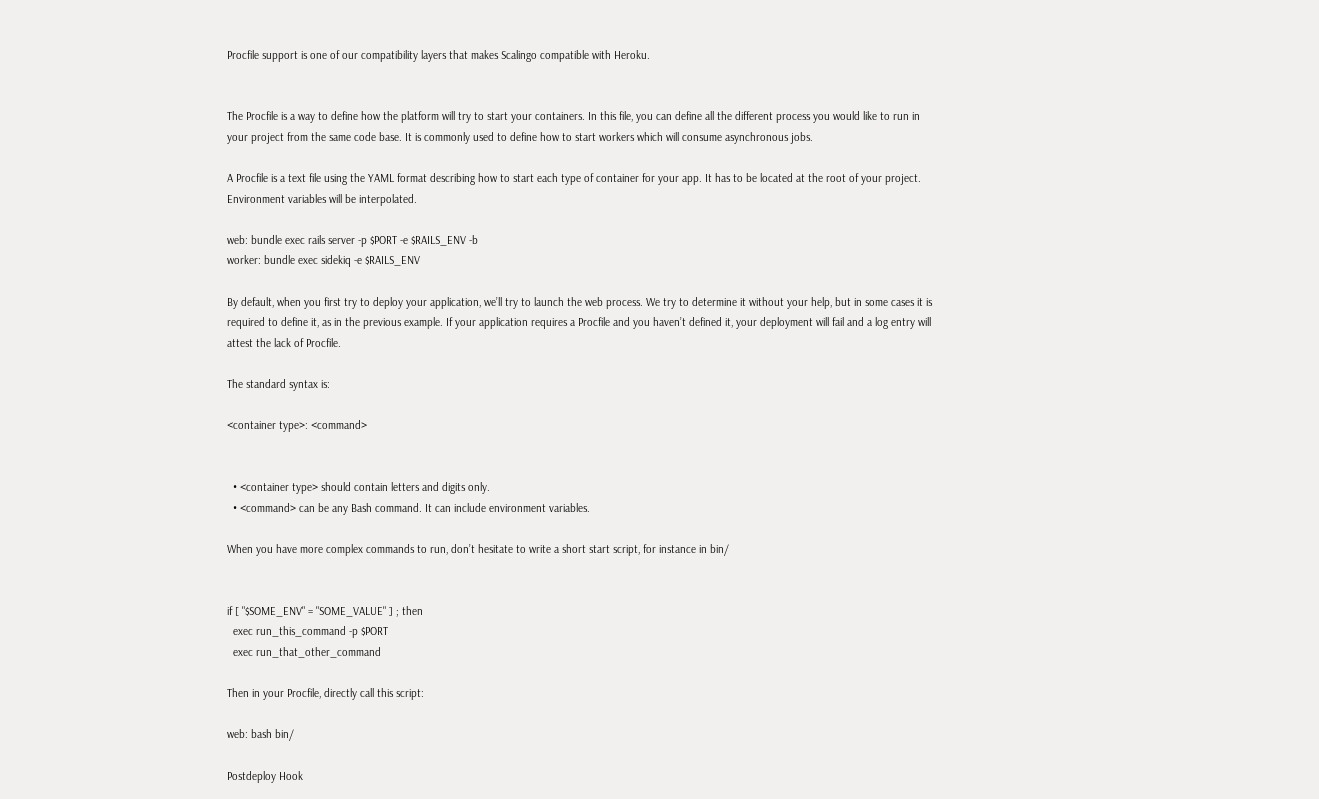Procfile support is one of our compatibility layers that makes Scalingo compatible with Heroku.


The Procfile is a way to define how the platform will try to start your containers. In this file, you can define all the different process you would like to run in your project from the same code base. It is commonly used to define how to start workers which will consume asynchronous jobs.

A Procfile is a text file using the YAML format describing how to start each type of container for your app. It has to be located at the root of your project. Environment variables will be interpolated.

web: bundle exec rails server -p $PORT -e $RAILS_ENV -b
worker: bundle exec sidekiq -e $RAILS_ENV

By default, when you first try to deploy your application, we’ll try to launch the web process. We try to determine it without your help, but in some cases it is required to define it, as in the previous example. If your application requires a Procfile and you haven’t defined it, your deployment will fail and a log entry will attest the lack of Procfile.

The standard syntax is:

<container type>: <command>


  • <container type> should contain letters and digits only.
  • <command> can be any Bash command. It can include environment variables.

When you have more complex commands to run, don’t hesitate to write a short start script, for instance in bin/


if [ "$SOME_ENV" = "SOME_VALUE" ] ; then
  exec run_this_command -p $PORT
  exec run_that_other_command

Then in your Procfile, directly call this script:

web: bash bin/

Postdeploy Hook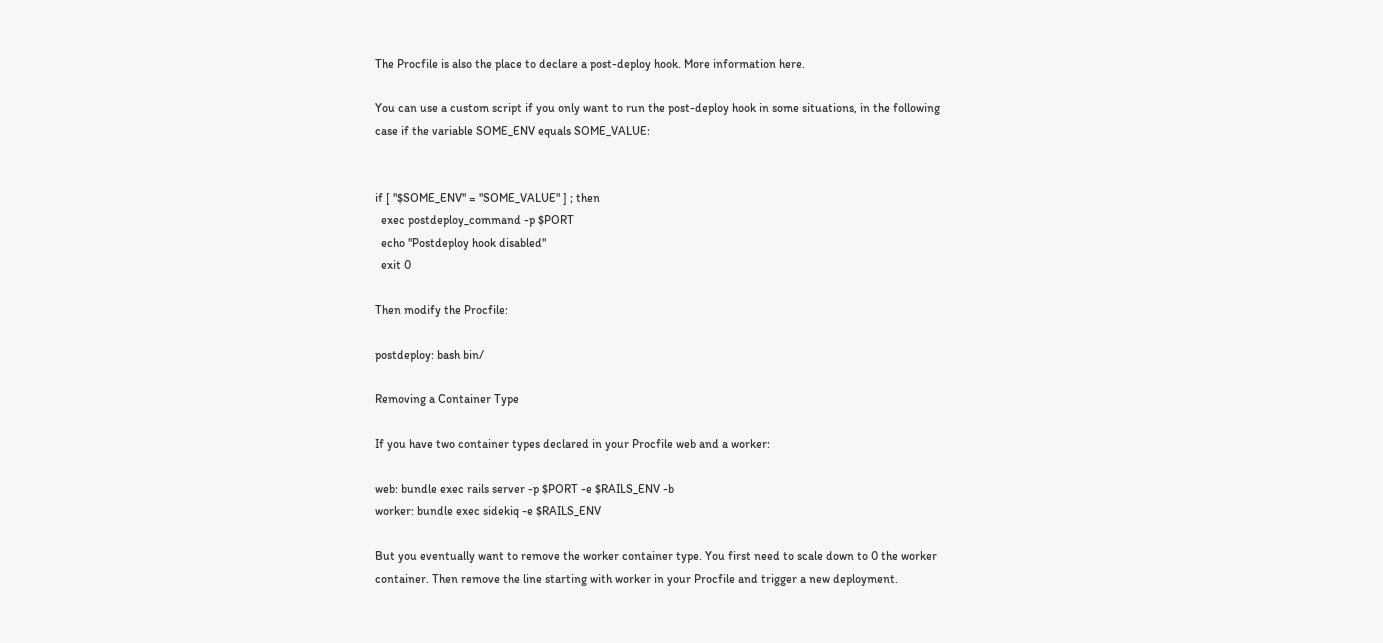The Procfile is also the place to declare a post-deploy hook. More information here.

You can use a custom script if you only want to run the post-deploy hook in some situations, in the following case if the variable SOME_ENV equals SOME_VALUE:


if [ "$SOME_ENV" = "SOME_VALUE" ] ; then
  exec postdeploy_command -p $PORT
  echo "Postdeploy hook disabled"
  exit 0

Then modify the Procfile:

postdeploy: bash bin/

Removing a Container Type

If you have two container types declared in your Procfile web and a worker:

web: bundle exec rails server -p $PORT -e $RAILS_ENV -b
worker: bundle exec sidekiq -e $RAILS_ENV

But you eventually want to remove the worker container type. You first need to scale down to 0 the worker container. Then remove the line starting with worker in your Procfile and trigger a new deployment.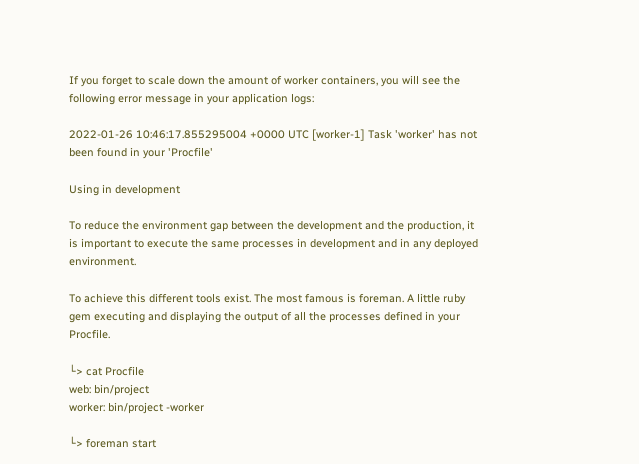If you forget to scale down the amount of worker containers, you will see the following error message in your application logs:

2022-01-26 10:46:17.855295004 +0000 UTC [worker-1] Task 'worker' has not been found in your 'Procfile'

Using in development

To reduce the environment gap between the development and the production, it is important to execute the same processes in development and in any deployed environment.

To achieve this different tools exist. The most famous is foreman. A little ruby gem executing and displaying the output of all the processes defined in your Procfile.

└> cat Procfile
web: bin/project
worker: bin/project -worker

└> foreman start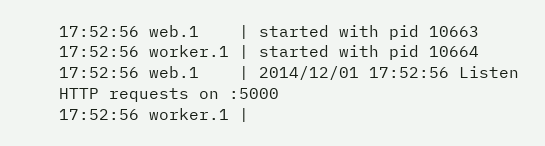17:52:56 web.1    | started with pid 10663
17:52:56 worker.1 | started with pid 10664
17:52:56 web.1    | 2014/12/01 17:52:56 Listen HTTP requests on :5000
17:52:56 worker.1 |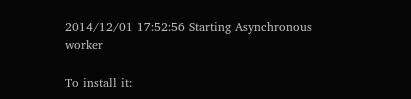2014/12/01 17:52:56 Starting Asynchronous worker

To install it: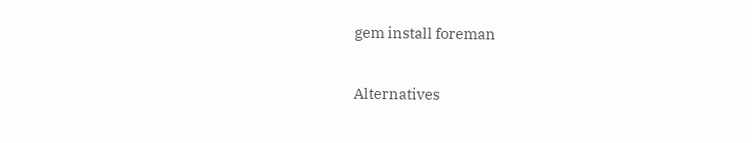gem install foreman

Alternatives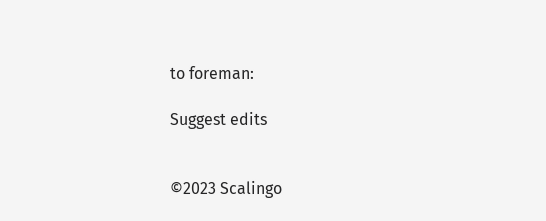to foreman:

Suggest edits


©2023 Scalingo